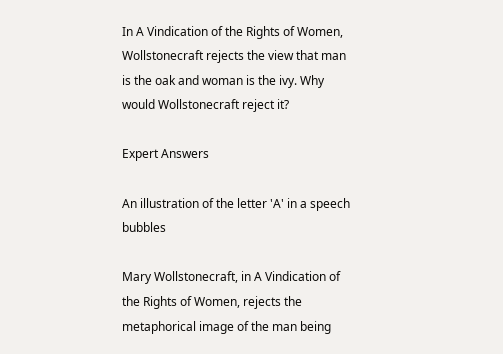In A Vindication of the Rights of Women, Wollstonecraft rejects the view that man is the oak and woman is the ivy. Why would Wollstonecraft reject it?

Expert Answers

An illustration of the letter 'A' in a speech bubbles

Mary Wollstonecraft, in A Vindication of the Rights of Women, rejects the metaphorical image of the man being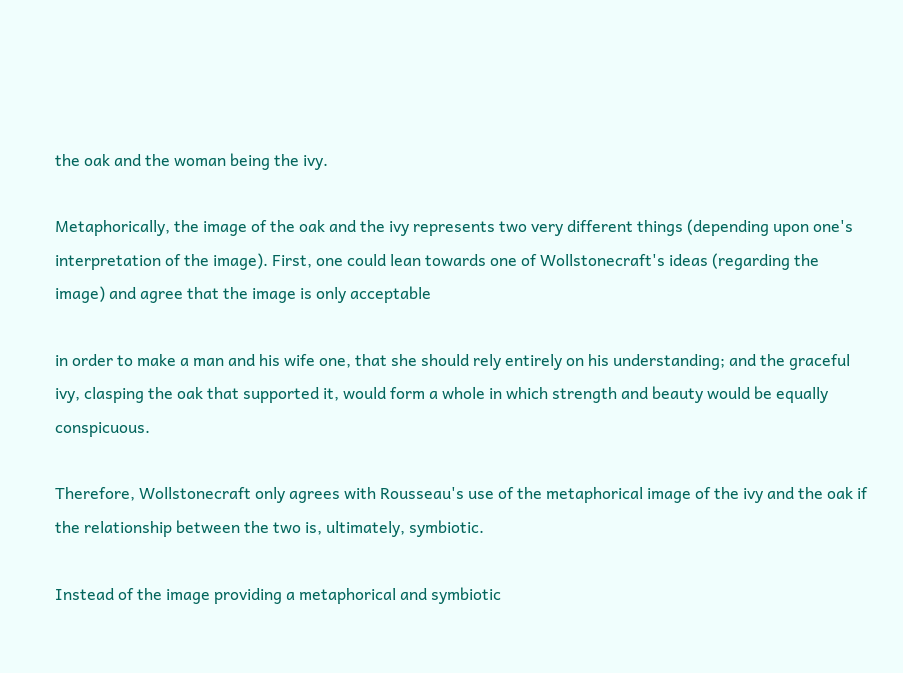the oak and the woman being the ivy.

Metaphorically, the image of the oak and the ivy represents two very different things (depending upon one's interpretation of the image). First, one could lean towards one of Wollstonecraft's ideas (regarding the image) and agree that the image is only acceptable

in order to make a man and his wife one, that she should rely entirely on his understanding; and the graceful ivy, clasping the oak that supported it, would form a whole in which strength and beauty would be equally conspicuous.

Therefore, Wollstonecraft only agrees with Rousseau's use of the metaphorical image of the ivy and the oak if the relationship between the two is, ultimately, symbiotic.

Instead of the image providing a metaphorical and symbiotic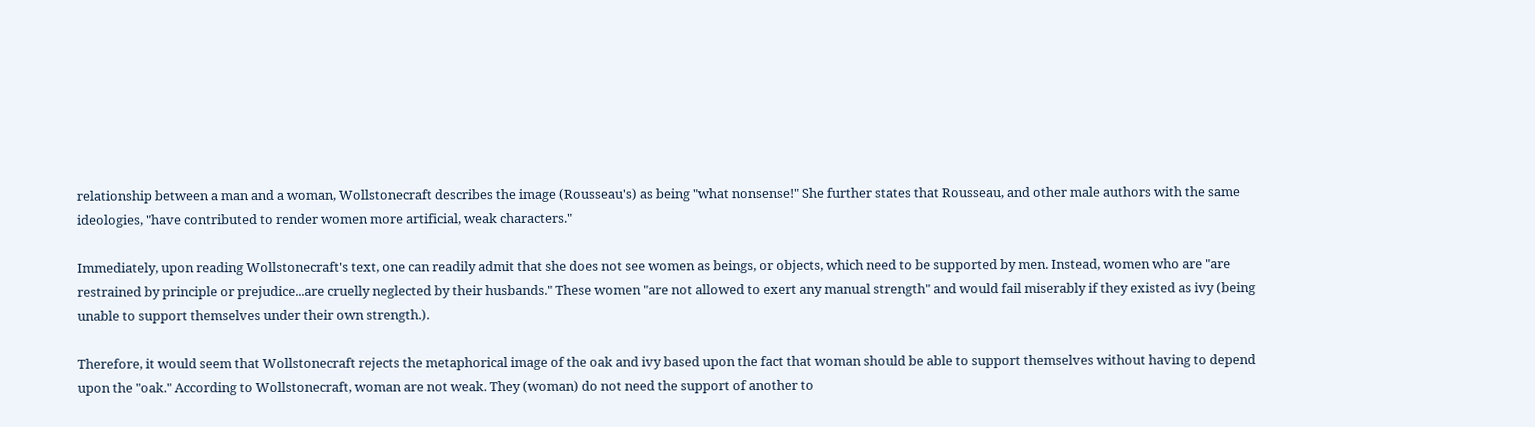relationship between a man and a woman, Wollstonecraft describes the image (Rousseau's) as being "what nonsense!" She further states that Rousseau, and other male authors with the same ideologies, "have contributed to render women more artificial, weak characters."

Immediately, upon reading Wollstonecraft's text, one can readily admit that she does not see women as beings, or objects, which need to be supported by men. Instead, women who are "are restrained by principle or prejudice...are cruelly neglected by their husbands." These women "are not allowed to exert any manual strength" and would fail miserably if they existed as ivy (being unable to support themselves under their own strength.).

Therefore, it would seem that Wollstonecraft rejects the metaphorical image of the oak and ivy based upon the fact that woman should be able to support themselves without having to depend upon the "oak." According to Wollstonecraft, woman are not weak. They (woman) do not need the support of another to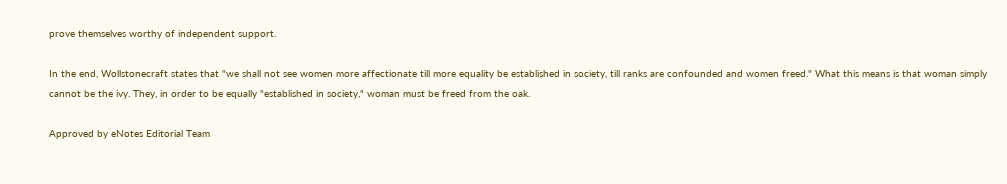prove themselves worthy of independent support.

In the end, Wollstonecraft states that "we shall not see women more affectionate till more equality be established in society, till ranks are confounded and women freed." What this means is that woman simply cannot be the ivy. They, in order to be equally "established in society," woman must be freed from the oak.

Approved by eNotes Editorial Team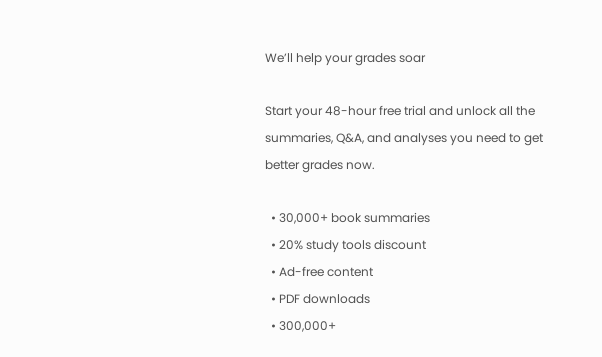We’ll help your grades soar

Start your 48-hour free trial and unlock all the summaries, Q&A, and analyses you need to get better grades now.

  • 30,000+ book summaries
  • 20% study tools discount
  • Ad-free content
  • PDF downloads
  • 300,000+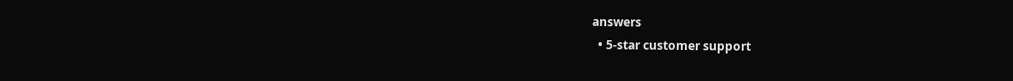answers
  • 5-star customer support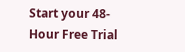Start your 48-Hour Free Trial